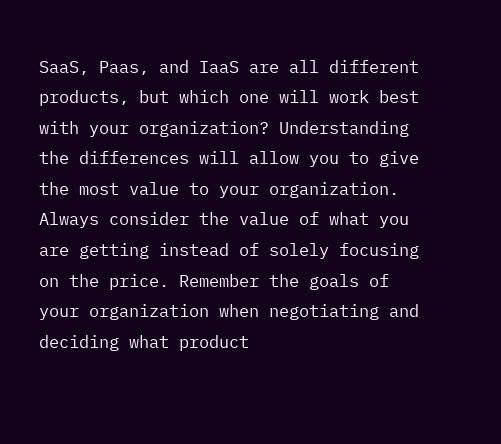SaaS, Paas, and IaaS are all different products, but which one will work best with your organization? Understanding the differences will allow you to give the most value to your organization. Always consider the value of what you are getting instead of solely focusing on the price. Remember the goals of your organization when negotiating and deciding what product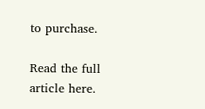to purchase.

Read the full article here.